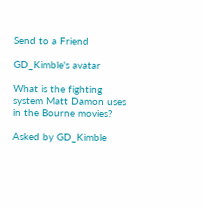Send to a Friend

GD_Kimble's avatar

What is the fighting system Matt Damon uses in the Bourne movies?

Asked by GD_Kimble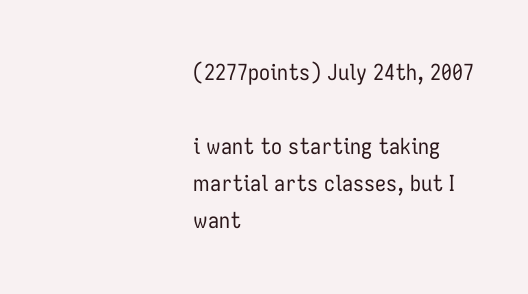(2277points) July 24th, 2007

i want to starting taking martial arts classes, but I want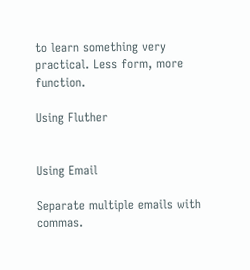to learn something very practical. Less form, more function.

Using Fluther


Using Email

Separate multiple emails with commas.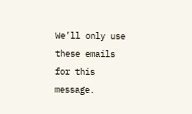We’ll only use these emails for this message.